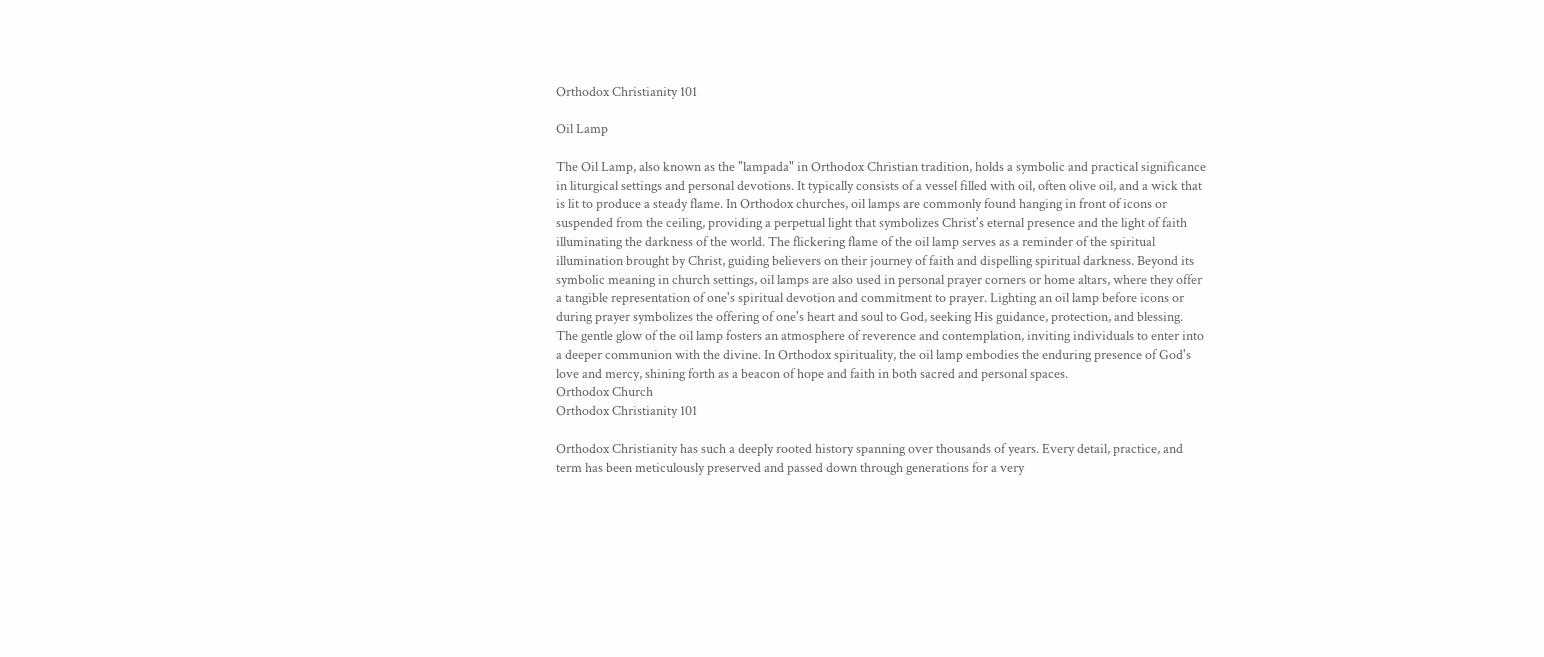Orthodox Christianity 101

Oil Lamp

The Oil Lamp, also known as the "lampada" in Orthodox Christian tradition, holds a symbolic and practical significance in liturgical settings and personal devotions. It typically consists of a vessel filled with oil, often olive oil, and a wick that is lit to produce a steady flame. In Orthodox churches, oil lamps are commonly found hanging in front of icons or suspended from the ceiling, providing a perpetual light that symbolizes Christ's eternal presence and the light of faith illuminating the darkness of the world. The flickering flame of the oil lamp serves as a reminder of the spiritual illumination brought by Christ, guiding believers on their journey of faith and dispelling spiritual darkness. Beyond its symbolic meaning in church settings, oil lamps are also used in personal prayer corners or home altars, where they offer a tangible representation of one's spiritual devotion and commitment to prayer. Lighting an oil lamp before icons or during prayer symbolizes the offering of one's heart and soul to God, seeking His guidance, protection, and blessing. The gentle glow of the oil lamp fosters an atmosphere of reverence and contemplation, inviting individuals to enter into a deeper communion with the divine. In Orthodox spirituality, the oil lamp embodies the enduring presence of God's love and mercy, shining forth as a beacon of hope and faith in both sacred and personal spaces.
Orthodox Church
Orthodox Christianity 101

Orthodox Christianity has such a deeply rooted history spanning over thousands of years. Every detail, practice, and term has been meticulously preserved and passed down through generations for a very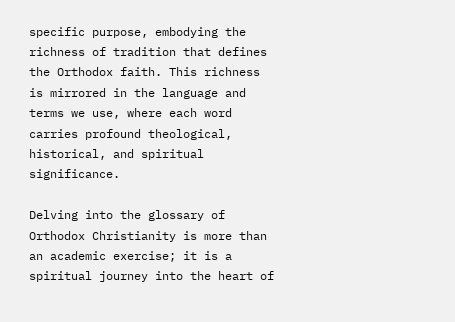specific purpose, embodying the richness of tradition that defines the Orthodox faith. This richness is mirrored in the language and terms we use, where each word carries profound theological, historical, and spiritual significance.

Delving into the glossary of Orthodox Christianity is more than an academic exercise; it is a spiritual journey into the heart of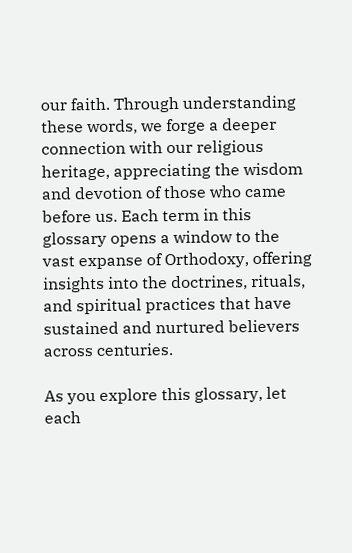our faith. Through understanding these words, we forge a deeper connection with our religious heritage, appreciating the wisdom and devotion of those who came before us. Each term in this glossary opens a window to the vast expanse of Orthodoxy, offering insights into the doctrines, rituals, and spiritual practices that have sustained and nurtured believers across centuries.

As you explore this glossary, let each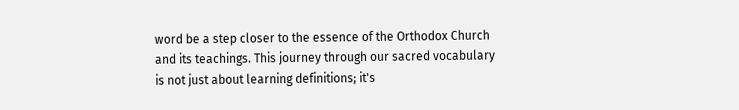word be a step closer to the essence of the Orthodox Church and its teachings. This journey through our sacred vocabulary is not just about learning definitions; it's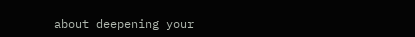about deepening your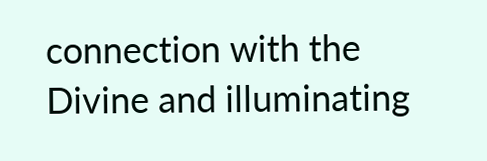connection with the Divine and illuminating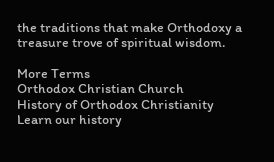the traditions that make Orthodoxy a treasure trove of spiritual wisdom.

More Terms
Orthodox Christian Church
History of Orthodox Christianity
Learn our history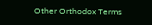Other Orthodox Terms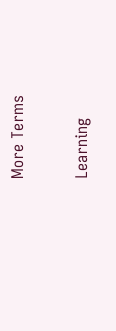More Terms

Learning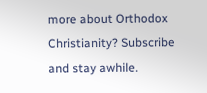more about Orthodox Christianity? Subscribe and stay awhile.